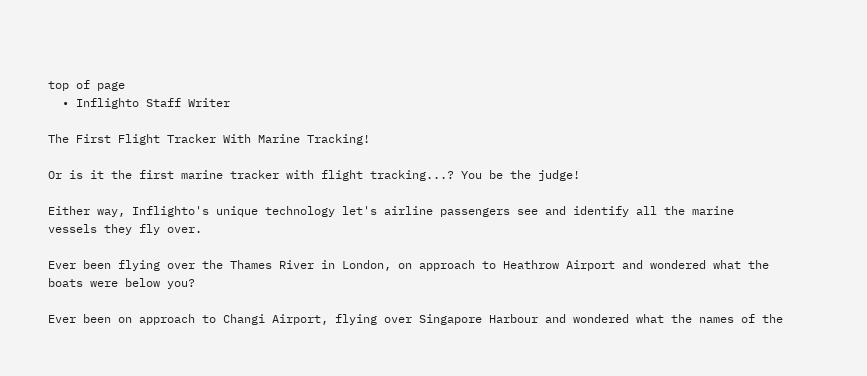top of page
  • Inflighto Staff Writer

The First Flight Tracker With Marine Tracking!

Or is it the first marine tracker with flight tracking...? You be the judge!

Either way, Inflighto's unique technology let's airline passengers see and identify all the marine vessels they fly over.

Ever been flying over the Thames River in London, on approach to Heathrow Airport and wondered what the boats were below you?

Ever been on approach to Changi Airport, flying over Singapore Harbour and wondered what the names of the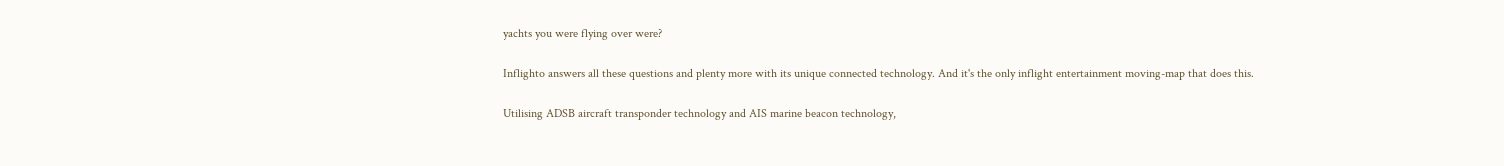yachts you were flying over were?

Inflighto answers all these questions and plenty more with its unique connected technology. And it's the only inflight entertainment moving-map that does this.

Utilising ADSB aircraft transponder technology and AIS marine beacon technology,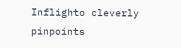Inflighto cleverly pinpoints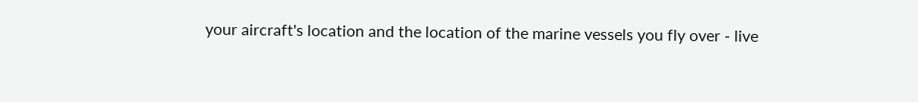your aircraft's location and the location of the marine vessels you fly over - live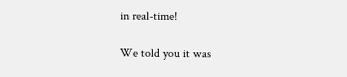in real-time!

We told you it was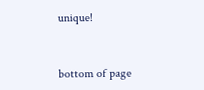unique!


bottom of page